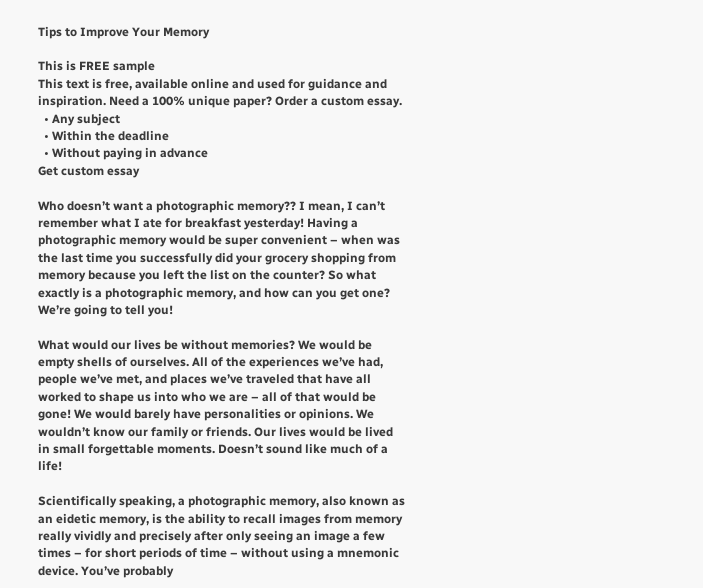Tips to Improve Your Memory

This is FREE sample
This text is free, available online and used for guidance and inspiration. Need a 100% unique paper? Order a custom essay.
  • Any subject
  • Within the deadline
  • Without paying in advance
Get custom essay

Who doesn’t want a photographic memory?? I mean, I can’t remember what I ate for breakfast yesterday! Having a photographic memory would be super convenient – when was the last time you successfully did your grocery shopping from memory because you left the list on the counter? So what exactly is a photographic memory, and how can you get one? We’re going to tell you!

What would our lives be without memories? We would be empty shells of ourselves. All of the experiences we’ve had, people we’ve met, and places we’ve traveled that have all worked to shape us into who we are – all of that would be gone! We would barely have personalities or opinions. We wouldn’t know our family or friends. Our lives would be lived in small forgettable moments. Doesn’t sound like much of a life!

Scientifically speaking, a photographic memory, also known as an eidetic memory, is the ability to recall images from memory really vividly and precisely after only seeing an image a few times – for short periods of time – without using a mnemonic device. You’ve probably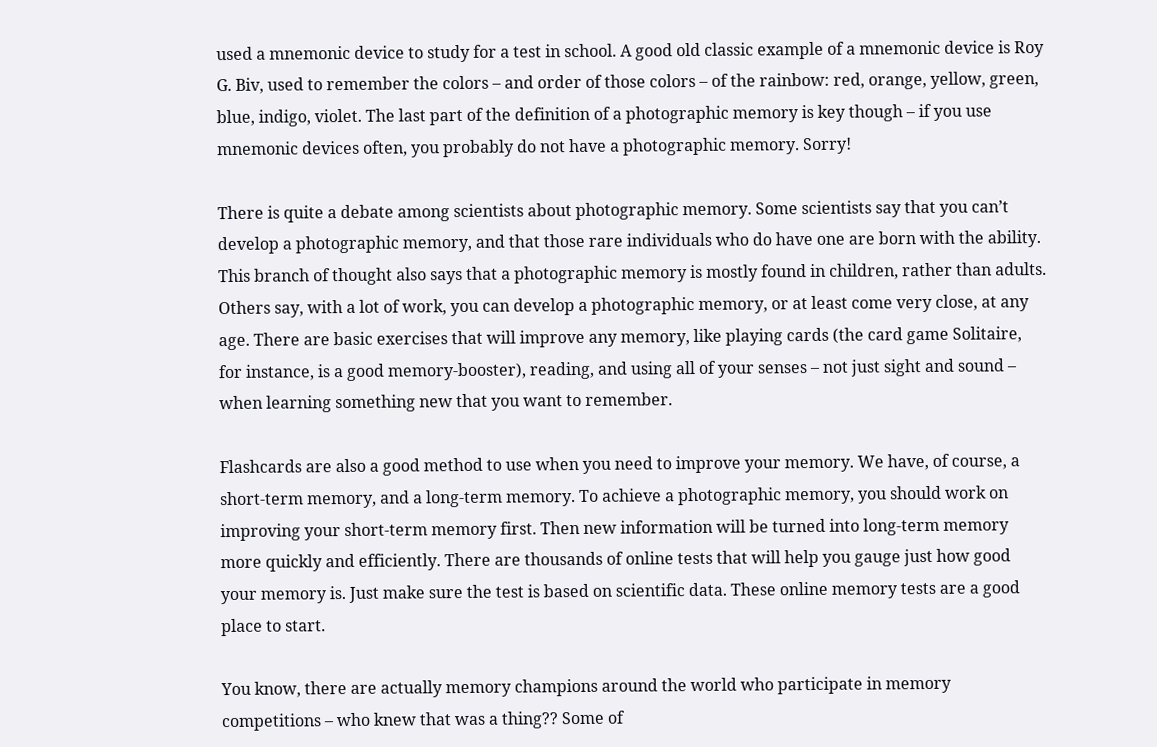used a mnemonic device to study for a test in school. A good old classic example of a mnemonic device is Roy G. Biv, used to remember the colors – and order of those colors – of the rainbow: red, orange, yellow, green, blue, indigo, violet. The last part of the definition of a photographic memory is key though – if you use mnemonic devices often, you probably do not have a photographic memory. Sorry!

There is quite a debate among scientists about photographic memory. Some scientists say that you can’t develop a photographic memory, and that those rare individuals who do have one are born with the ability. This branch of thought also says that a photographic memory is mostly found in children, rather than adults. Others say, with a lot of work, you can develop a photographic memory, or at least come very close, at any age. There are basic exercises that will improve any memory, like playing cards (the card game Solitaire, for instance, is a good memory-booster), reading, and using all of your senses – not just sight and sound – when learning something new that you want to remember.

Flashcards are also a good method to use when you need to improve your memory. We have, of course, a short-term memory, and a long-term memory. To achieve a photographic memory, you should work on improving your short-term memory first. Then new information will be turned into long-term memory more quickly and efficiently. There are thousands of online tests that will help you gauge just how good your memory is. Just make sure the test is based on scientific data. These online memory tests are a good place to start.

You know, there are actually memory champions around the world who participate in memory competitions – who knew that was a thing?? Some of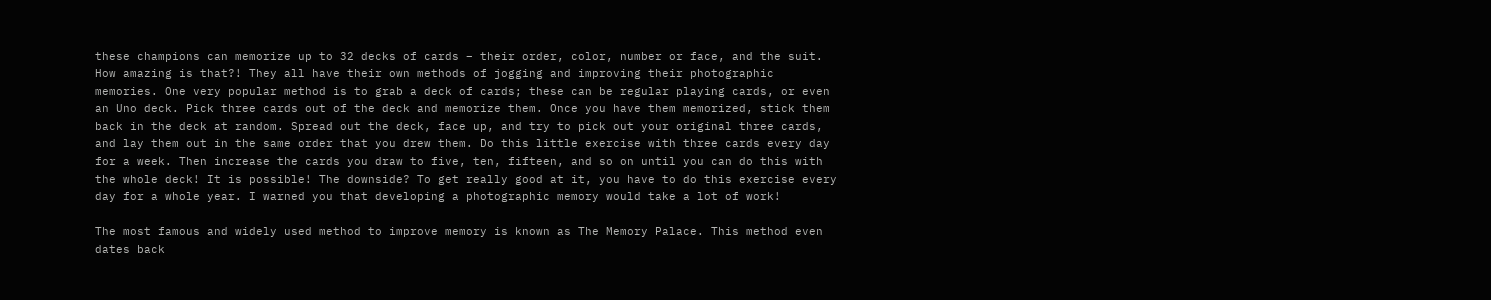these champions can memorize up to 32 decks of cards – their order, color, number or face, and the suit. How amazing is that?! They all have their own methods of jogging and improving their photographic memories. One very popular method is to grab a deck of cards; these can be regular playing cards, or even an Uno deck. Pick three cards out of the deck and memorize them. Once you have them memorized, stick them back in the deck at random. Spread out the deck, face up, and try to pick out your original three cards, and lay them out in the same order that you drew them. Do this little exercise with three cards every day for a week. Then increase the cards you draw to five, ten, fifteen, and so on until you can do this with the whole deck! It is possible! The downside? To get really good at it, you have to do this exercise every day for a whole year. I warned you that developing a photographic memory would take a lot of work!

The most famous and widely used method to improve memory is known as The Memory Palace. This method even dates back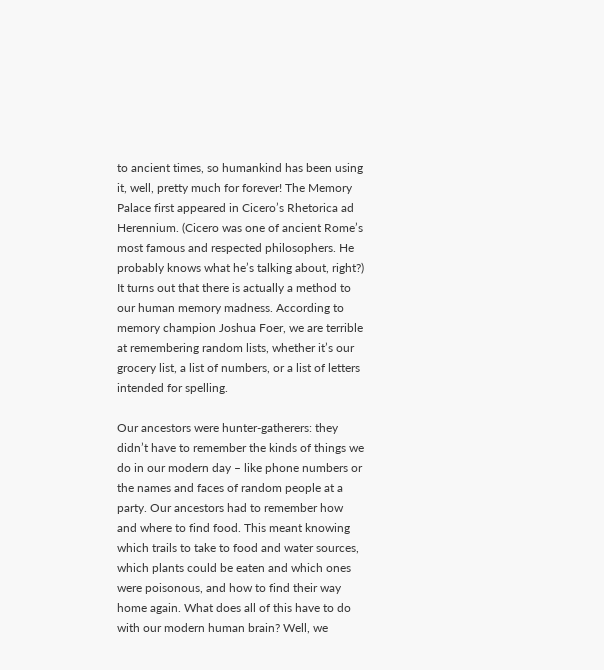to ancient times, so humankind has been using it, well, pretty much for forever! The Memory Palace first appeared in Cicero’s Rhetorica ad Herennium. (Cicero was one of ancient Rome’s most famous and respected philosophers. He probably knows what he’s talking about, right?) It turns out that there is actually a method to our human memory madness. According to memory champion Joshua Foer, we are terrible at remembering random lists, whether it’s our grocery list, a list of numbers, or a list of letters intended for spelling.

Our ancestors were hunter-gatherers: they didn’t have to remember the kinds of things we do in our modern day – like phone numbers or the names and faces of random people at a party. Our ancestors had to remember how and where to find food. This meant knowing which trails to take to food and water sources, which plants could be eaten and which ones were poisonous, and how to find their way home again. What does all of this have to do with our modern human brain? Well, we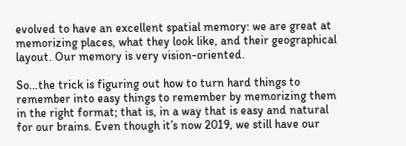evolved to have an excellent spatial memory: we are great at memorizing places, what they look like, and their geographical layout. Our memory is very vision-oriented.

So…the trick is figuring out how to turn hard things to remember into easy things to remember by memorizing them in the right format; that is, in a way that is easy and natural for our brains. Even though it’s now 2019, we still have our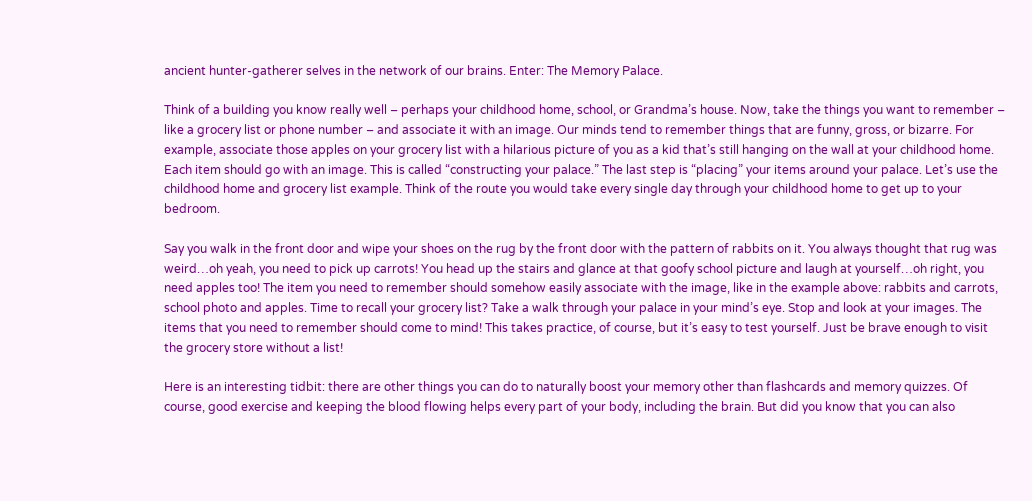ancient hunter-gatherer selves in the network of our brains. Enter: The Memory Palace.

Think of a building you know really well – perhaps your childhood home, school, or Grandma’s house. Now, take the things you want to remember – like a grocery list or phone number – and associate it with an image. Our minds tend to remember things that are funny, gross, or bizarre. For example, associate those apples on your grocery list with a hilarious picture of you as a kid that’s still hanging on the wall at your childhood home. Each item should go with an image. This is called “constructing your palace.” The last step is “placing” your items around your palace. Let’s use the childhood home and grocery list example. Think of the route you would take every single day through your childhood home to get up to your bedroom.

Say you walk in the front door and wipe your shoes on the rug by the front door with the pattern of rabbits on it. You always thought that rug was weird…oh yeah, you need to pick up carrots! You head up the stairs and glance at that goofy school picture and laugh at yourself…oh right, you need apples too! The item you need to remember should somehow easily associate with the image, like in the example above: rabbits and carrots, school photo and apples. Time to recall your grocery list? Take a walk through your palace in your mind’s eye. Stop and look at your images. The items that you need to remember should come to mind! This takes practice, of course, but it’s easy to test yourself. Just be brave enough to visit the grocery store without a list!

Here is an interesting tidbit: there are other things you can do to naturally boost your memory other than flashcards and memory quizzes. Of course, good exercise and keeping the blood flowing helps every part of your body, including the brain. But did you know that you can also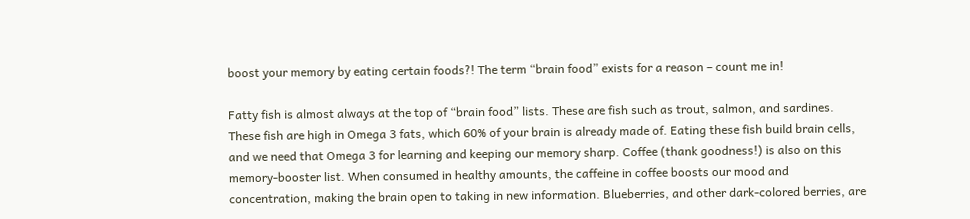boost your memory by eating certain foods?! The term “brain food” exists for a reason – count me in!

Fatty fish is almost always at the top of “brain food” lists. These are fish such as trout, salmon, and sardines. These fish are high in Omega 3 fats, which 60% of your brain is already made of. Eating these fish build brain cells, and we need that Omega 3 for learning and keeping our memory sharp. Coffee (thank goodness!) is also on this memory-booster list. When consumed in healthy amounts, the caffeine in coffee boosts our mood and concentration, making the brain open to taking in new information. Blueberries, and other dark-colored berries, are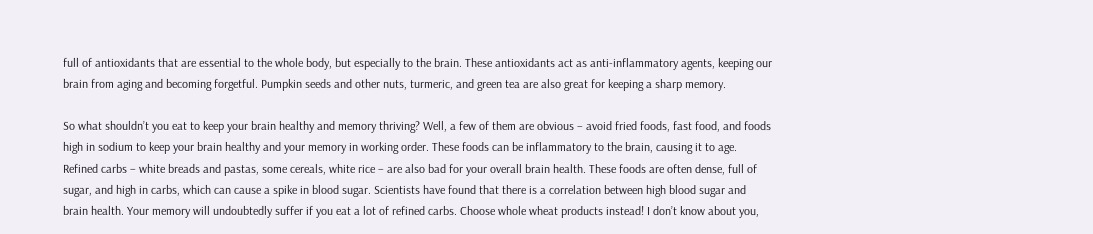full of antioxidants that are essential to the whole body, but especially to the brain. These antioxidants act as anti-inflammatory agents, keeping our brain from aging and becoming forgetful. Pumpkin seeds and other nuts, turmeric, and green tea are also great for keeping a sharp memory.

So what shouldn’t you eat to keep your brain healthy and memory thriving? Well, a few of them are obvious – avoid fried foods, fast food, and foods high in sodium to keep your brain healthy and your memory in working order. These foods can be inflammatory to the brain, causing it to age. Refined carbs – white breads and pastas, some cereals, white rice – are also bad for your overall brain health. These foods are often dense, full of sugar, and high in carbs, which can cause a spike in blood sugar. Scientists have found that there is a correlation between high blood sugar and brain health. Your memory will undoubtedly suffer if you eat a lot of refined carbs. Choose whole wheat products instead! I don’t know about you,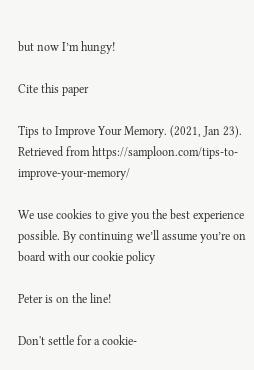but now I’m hungy!

Cite this paper

Tips to Improve Your Memory. (2021, Jan 23). Retrieved from https://samploon.com/tips-to-improve-your-memory/

We use cookies to give you the best experience possible. By continuing we’ll assume you’re on board with our cookie policy

Peter is on the line!

Don't settle for a cookie-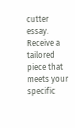cutter essay. Receive a tailored piece that meets your specific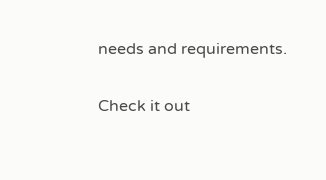needs and requirements.

Check it out